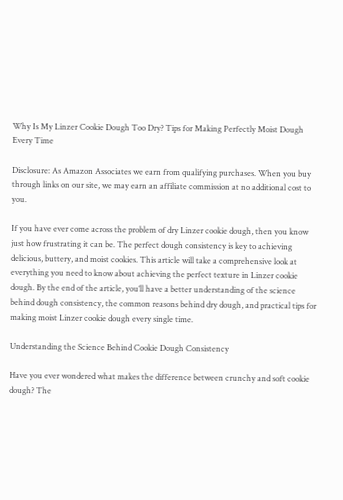Why Is My Linzer Cookie Dough Too Dry? Tips for Making Perfectly Moist Dough Every Time

Disclosure: As Amazon Associates we earn from qualifying purchases. When you buy through links on our site, we may earn an affiliate commission at no additional cost to you.

If you have ever come across the problem of dry Linzer cookie dough, then you know just how frustrating it can be. The perfect dough consistency is key to achieving delicious, buttery, and moist cookies. This article will take a comprehensive look at everything you need to know about achieving the perfect texture in Linzer cookie dough. By the end of the article, you’ll have a better understanding of the science behind dough consistency, the common reasons behind dry dough, and practical tips for making moist Linzer cookie dough every single time.

Understanding the Science Behind Cookie Dough Consistency

Have you ever wondered what makes the difference between crunchy and soft cookie dough? The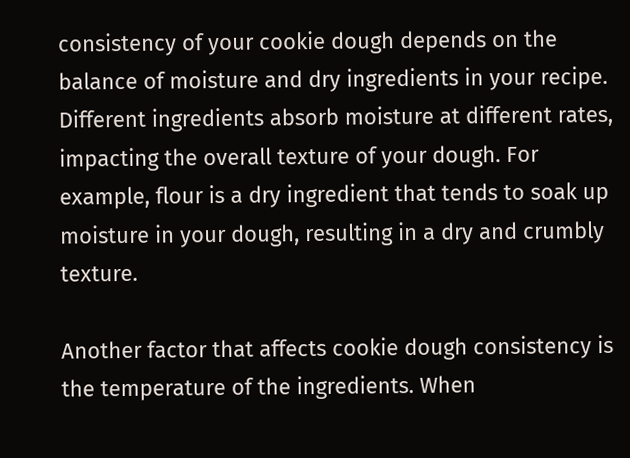consistency of your cookie dough depends on the balance of moisture and dry ingredients in your recipe. Different ingredients absorb moisture at different rates, impacting the overall texture of your dough. For example, flour is a dry ingredient that tends to soak up moisture in your dough, resulting in a dry and crumbly texture.

Another factor that affects cookie dough consistency is the temperature of the ingredients. When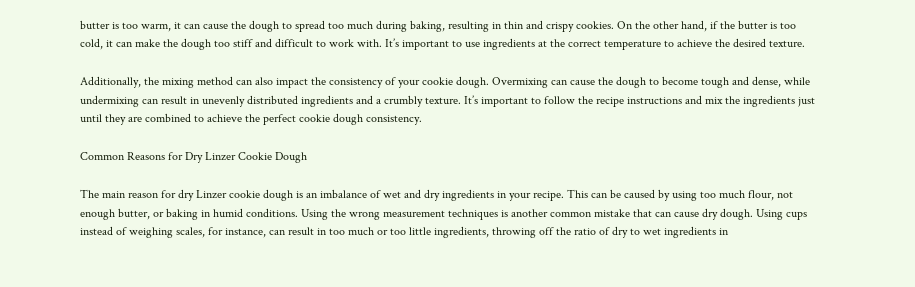butter is too warm, it can cause the dough to spread too much during baking, resulting in thin and crispy cookies. On the other hand, if the butter is too cold, it can make the dough too stiff and difficult to work with. It’s important to use ingredients at the correct temperature to achieve the desired texture.

Additionally, the mixing method can also impact the consistency of your cookie dough. Overmixing can cause the dough to become tough and dense, while undermixing can result in unevenly distributed ingredients and a crumbly texture. It’s important to follow the recipe instructions and mix the ingredients just until they are combined to achieve the perfect cookie dough consistency.

Common Reasons for Dry Linzer Cookie Dough

The main reason for dry Linzer cookie dough is an imbalance of wet and dry ingredients in your recipe. This can be caused by using too much flour, not enough butter, or baking in humid conditions. Using the wrong measurement techniques is another common mistake that can cause dry dough. Using cups instead of weighing scales, for instance, can result in too much or too little ingredients, throwing off the ratio of dry to wet ingredients in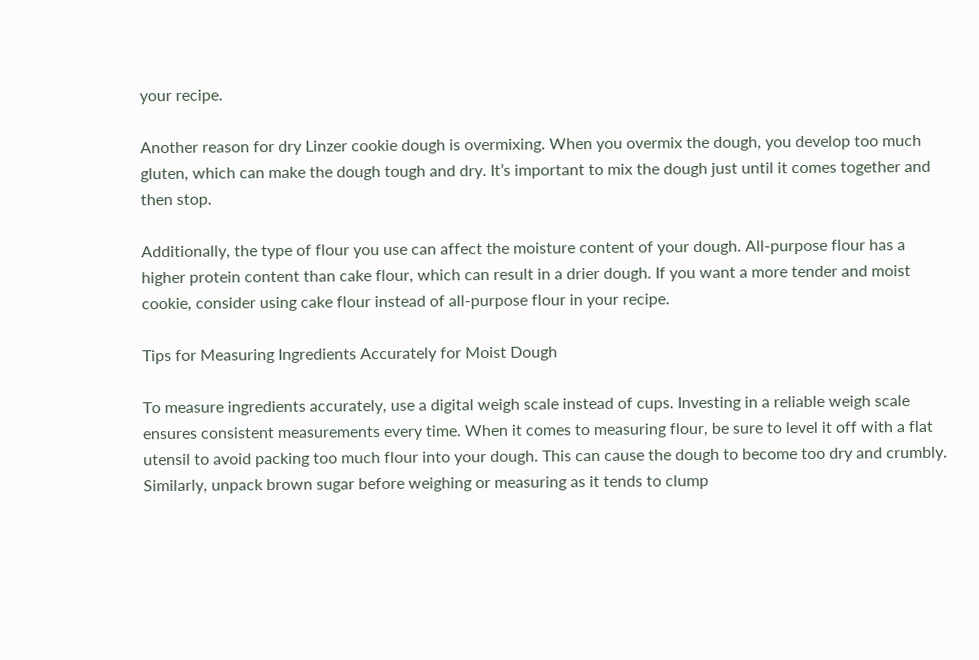your recipe.

Another reason for dry Linzer cookie dough is overmixing. When you overmix the dough, you develop too much gluten, which can make the dough tough and dry. It’s important to mix the dough just until it comes together and then stop.

Additionally, the type of flour you use can affect the moisture content of your dough. All-purpose flour has a higher protein content than cake flour, which can result in a drier dough. If you want a more tender and moist cookie, consider using cake flour instead of all-purpose flour in your recipe.

Tips for Measuring Ingredients Accurately for Moist Dough

To measure ingredients accurately, use a digital weigh scale instead of cups. Investing in a reliable weigh scale ensures consistent measurements every time. When it comes to measuring flour, be sure to level it off with a flat utensil to avoid packing too much flour into your dough. This can cause the dough to become too dry and crumbly. Similarly, unpack brown sugar before weighing or measuring as it tends to clump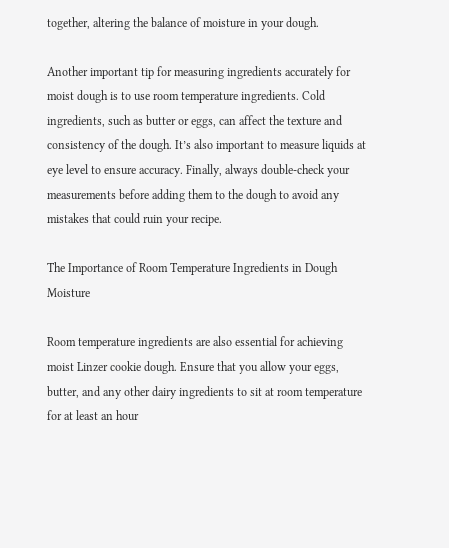together, altering the balance of moisture in your dough.

Another important tip for measuring ingredients accurately for moist dough is to use room temperature ingredients. Cold ingredients, such as butter or eggs, can affect the texture and consistency of the dough. It’s also important to measure liquids at eye level to ensure accuracy. Finally, always double-check your measurements before adding them to the dough to avoid any mistakes that could ruin your recipe.

The Importance of Room Temperature Ingredients in Dough Moisture

Room temperature ingredients are also essential for achieving moist Linzer cookie dough. Ensure that you allow your eggs, butter, and any other dairy ingredients to sit at room temperature for at least an hour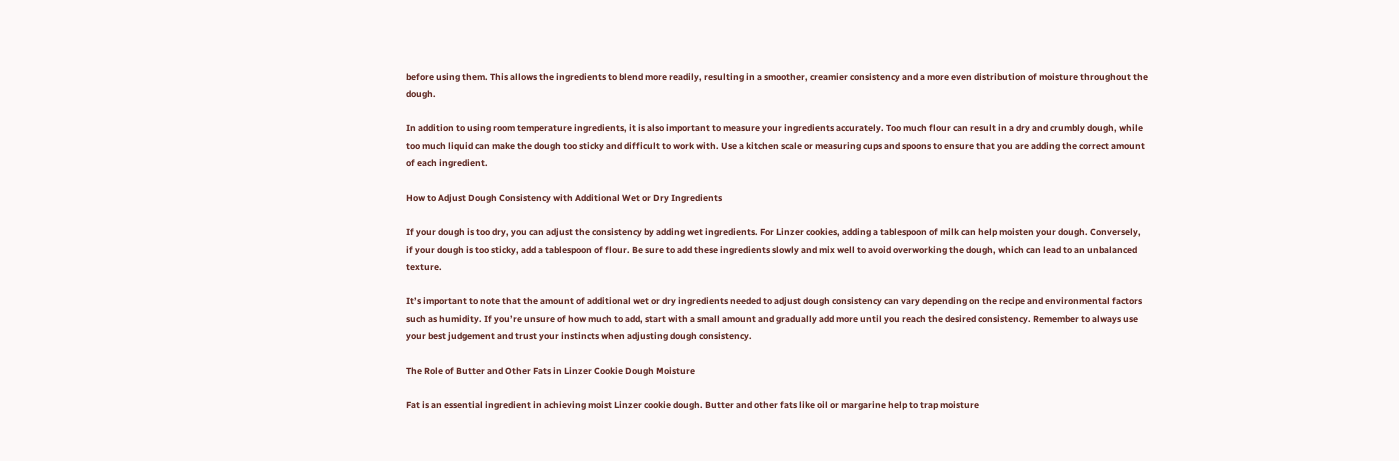before using them. This allows the ingredients to blend more readily, resulting in a smoother, creamier consistency and a more even distribution of moisture throughout the dough.

In addition to using room temperature ingredients, it is also important to measure your ingredients accurately. Too much flour can result in a dry and crumbly dough, while too much liquid can make the dough too sticky and difficult to work with. Use a kitchen scale or measuring cups and spoons to ensure that you are adding the correct amount of each ingredient.

How to Adjust Dough Consistency with Additional Wet or Dry Ingredients

If your dough is too dry, you can adjust the consistency by adding wet ingredients. For Linzer cookies, adding a tablespoon of milk can help moisten your dough. Conversely, if your dough is too sticky, add a tablespoon of flour. Be sure to add these ingredients slowly and mix well to avoid overworking the dough, which can lead to an unbalanced texture.

It’s important to note that the amount of additional wet or dry ingredients needed to adjust dough consistency can vary depending on the recipe and environmental factors such as humidity. If you’re unsure of how much to add, start with a small amount and gradually add more until you reach the desired consistency. Remember to always use your best judgement and trust your instincts when adjusting dough consistency.

The Role of Butter and Other Fats in Linzer Cookie Dough Moisture

Fat is an essential ingredient in achieving moist Linzer cookie dough. Butter and other fats like oil or margarine help to trap moisture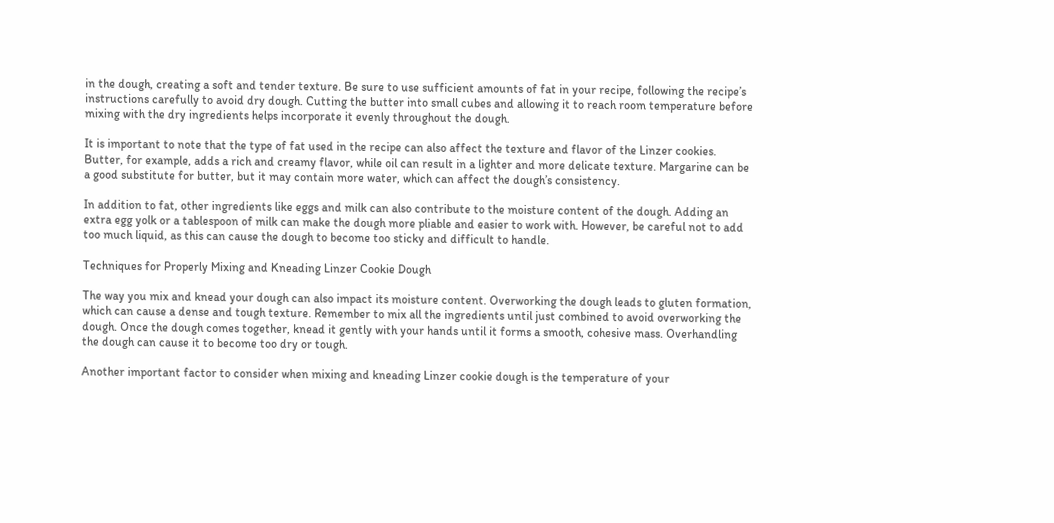in the dough, creating a soft and tender texture. Be sure to use sufficient amounts of fat in your recipe, following the recipe’s instructions carefully to avoid dry dough. Cutting the butter into small cubes and allowing it to reach room temperature before mixing with the dry ingredients helps incorporate it evenly throughout the dough.

It is important to note that the type of fat used in the recipe can also affect the texture and flavor of the Linzer cookies. Butter, for example, adds a rich and creamy flavor, while oil can result in a lighter and more delicate texture. Margarine can be a good substitute for butter, but it may contain more water, which can affect the dough’s consistency.

In addition to fat, other ingredients like eggs and milk can also contribute to the moisture content of the dough. Adding an extra egg yolk or a tablespoon of milk can make the dough more pliable and easier to work with. However, be careful not to add too much liquid, as this can cause the dough to become too sticky and difficult to handle.

Techniques for Properly Mixing and Kneading Linzer Cookie Dough

The way you mix and knead your dough can also impact its moisture content. Overworking the dough leads to gluten formation, which can cause a dense and tough texture. Remember to mix all the ingredients until just combined to avoid overworking the dough. Once the dough comes together, knead it gently with your hands until it forms a smooth, cohesive mass. Overhandling the dough can cause it to become too dry or tough.

Another important factor to consider when mixing and kneading Linzer cookie dough is the temperature of your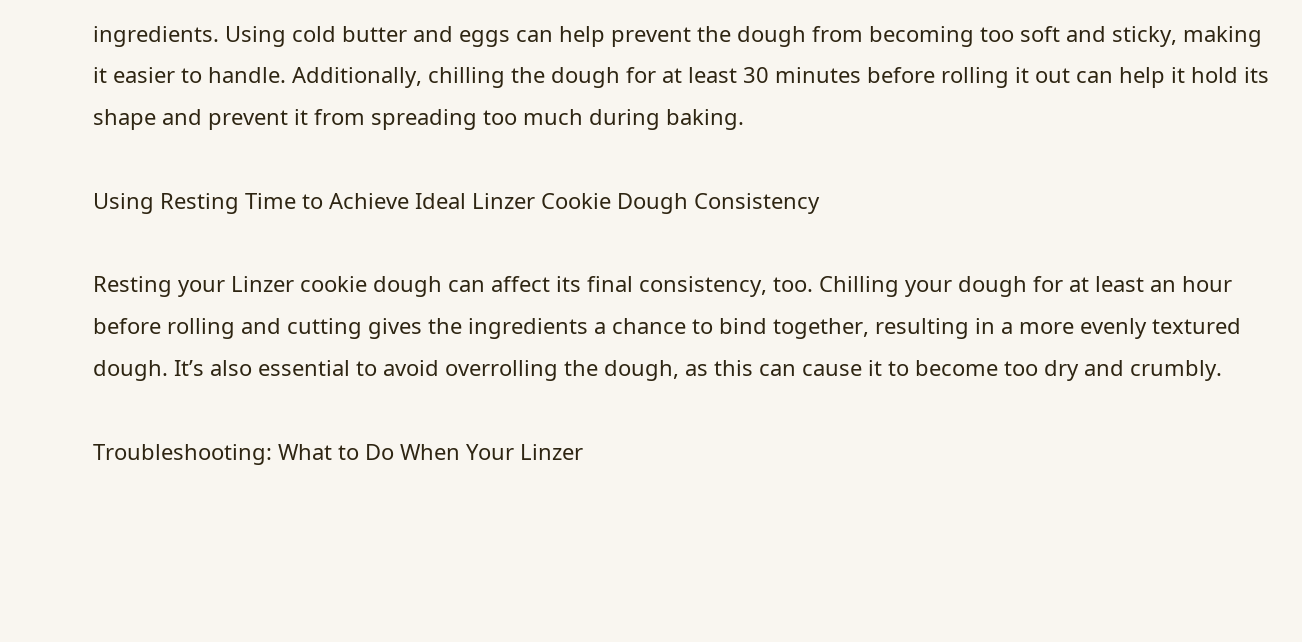ingredients. Using cold butter and eggs can help prevent the dough from becoming too soft and sticky, making it easier to handle. Additionally, chilling the dough for at least 30 minutes before rolling it out can help it hold its shape and prevent it from spreading too much during baking.

Using Resting Time to Achieve Ideal Linzer Cookie Dough Consistency

Resting your Linzer cookie dough can affect its final consistency, too. Chilling your dough for at least an hour before rolling and cutting gives the ingredients a chance to bind together, resulting in a more evenly textured dough. It’s also essential to avoid overrolling the dough, as this can cause it to become too dry and crumbly.

Troubleshooting: What to Do When Your Linzer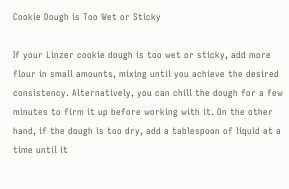Cookie Dough is Too Wet or Sticky

If your Linzer cookie dough is too wet or sticky, add more flour in small amounts, mixing until you achieve the desired consistency. Alternatively, you can chill the dough for a few minutes to firm it up before working with it. On the other hand, if the dough is too dry, add a tablespoon of liquid at a time until it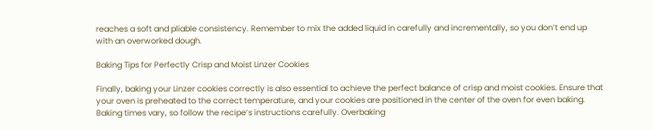reaches a soft and pliable consistency. Remember to mix the added liquid in carefully and incrementally, so you don’t end up with an overworked dough.

Baking Tips for Perfectly Crisp and Moist Linzer Cookies

Finally, baking your Linzer cookies correctly is also essential to achieve the perfect balance of crisp and moist cookies. Ensure that your oven is preheated to the correct temperature, and your cookies are positioned in the center of the oven for even baking. Baking times vary, so follow the recipe’s instructions carefully. Overbaking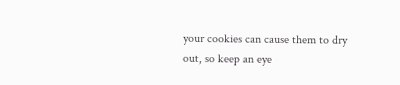your cookies can cause them to dry out, so keep an eye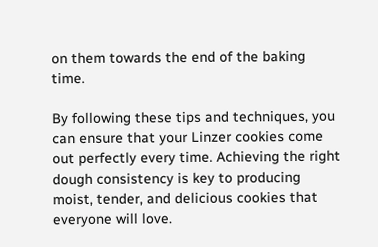on them towards the end of the baking time.

By following these tips and techniques, you can ensure that your Linzer cookies come out perfectly every time. Achieving the right dough consistency is key to producing moist, tender, and delicious cookies that everyone will love.